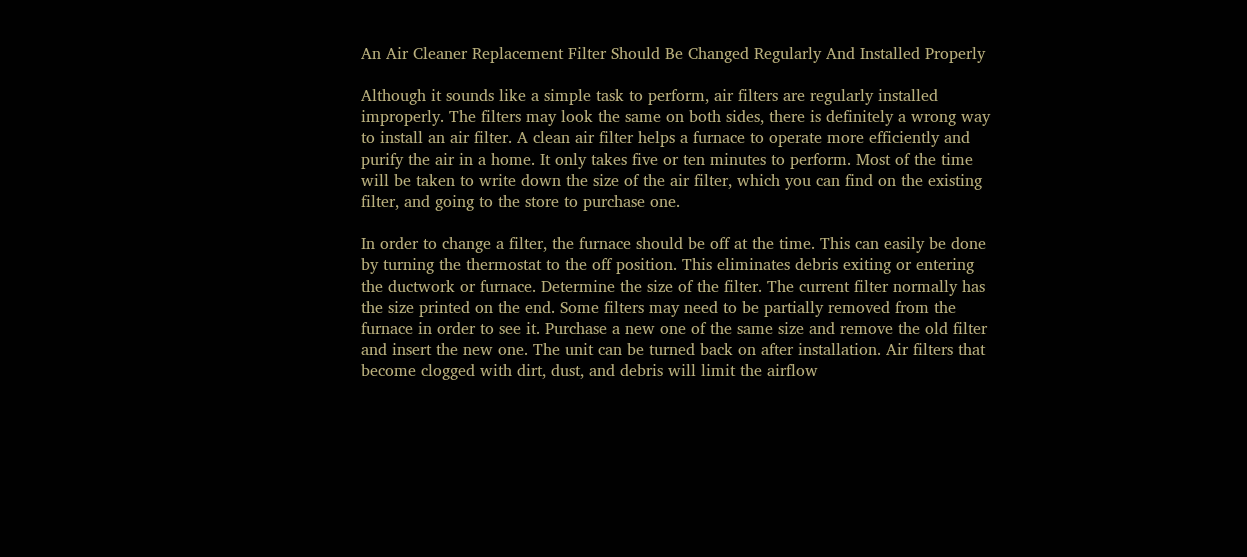An Air Cleaner Replacement Filter Should Be Changed Regularly And Installed Properly

Although it sounds like a simple task to perform, air filters are regularly installed improperly. The filters may look the same on both sides, there is definitely a wrong way to install an air filter. A clean air filter helps a furnace to operate more efficiently and purify the air in a home. It only takes five or ten minutes to perform. Most of the time will be taken to write down the size of the air filter, which you can find on the existing filter, and going to the store to purchase one.

In order to change a filter, the furnace should be off at the time. This can easily be done by turning the thermostat to the off position. This eliminates debris exiting or entering the ductwork or furnace. Determine the size of the filter. The current filter normally has the size printed on the end. Some filters may need to be partially removed from the furnace in order to see it. Purchase a new one of the same size and remove the old filter and insert the new one. The unit can be turned back on after installation. Air filters that become clogged with dirt, dust, and debris will limit the airflow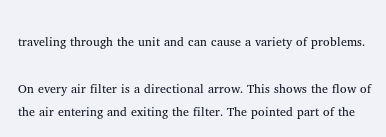traveling through the unit and can cause a variety of problems.

On every air filter is a directional arrow. This shows the flow of the air entering and exiting the filter. The pointed part of the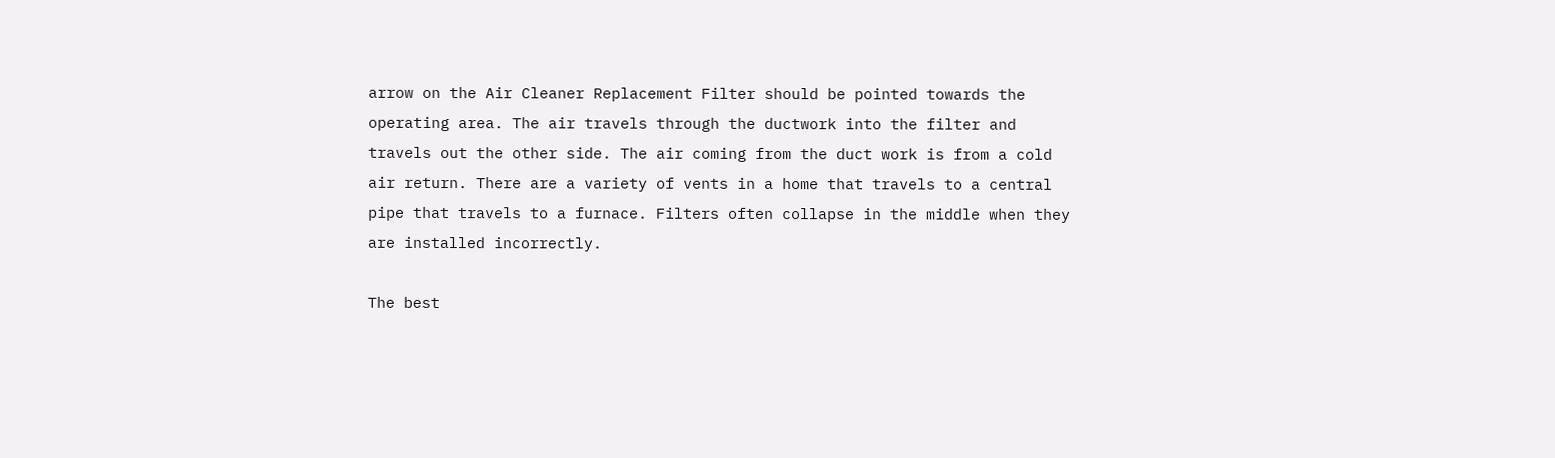arrow on the Air Cleaner Replacement Filter should be pointed towards the operating area. The air travels through the ductwork into the filter and travels out the other side. The air coming from the duct work is from a cold air return. There are a variety of vents in a home that travels to a central pipe that travels to a furnace. Filters often collapse in the middle when they are installed incorrectly.

The best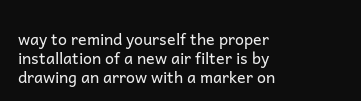way to remind yourself the proper installation of a new air filter is by drawing an arrow with a marker on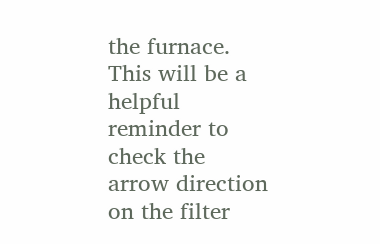the furnace. This will be a helpful reminder to check the arrow direction on the filter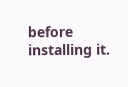before installing it.